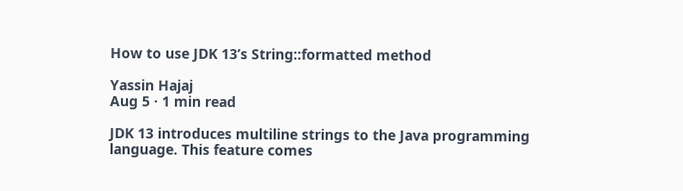How to use JDK 13’s String::formatted method

Yassin Hajaj
Aug 5 · 1 min read

JDK 13 introduces multiline strings to the Java programming language. This feature comes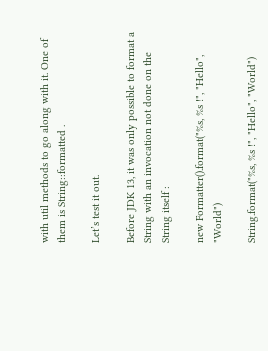with util methods to go along with it. One of them is String::formatted .

Let’s test it out.

Before JDK 13, it was only possible to format a String with an invocation not done on the String itself :

new Formatter().format("%s, %s !", "Hello", "World")

String.format("%s, %s !", "Hello", "World")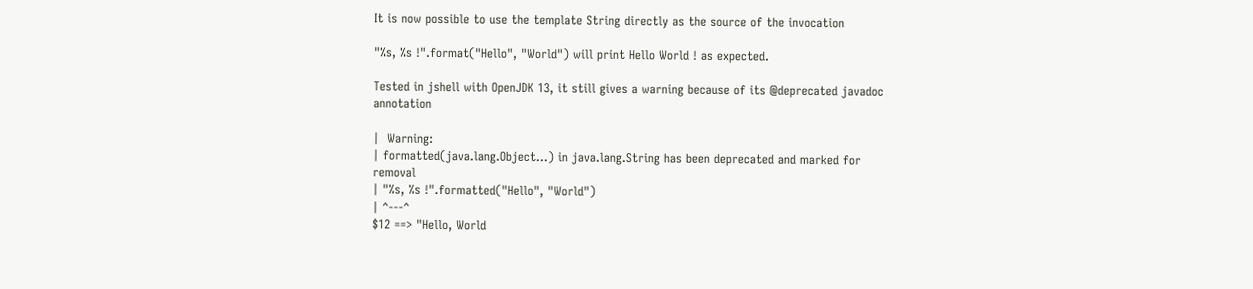It is now possible to use the template String directly as the source of the invocation

"%s, %s !".format("Hello", "World") will print Hello World ! as expected.

Tested in jshell with OpenJDK 13, it still gives a warning because of its @deprecated javadoc annotation

|  Warning:
| formatted(java.lang.Object...) in java.lang.String has been deprecated and marked for removal
| "%s, %s !".formatted("Hello", "World")
| ^---^
$12 ==> "Hello, World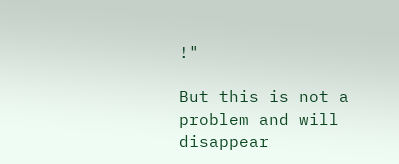!"

But this is not a problem and will disappear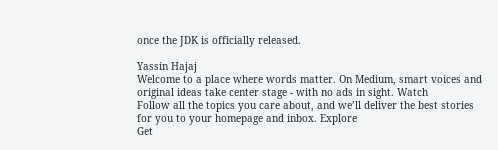once the JDK is officially released.

Yassin Hajaj
Welcome to a place where words matter. On Medium, smart voices and original ideas take center stage - with no ads in sight. Watch
Follow all the topics you care about, and we’ll deliver the best stories for you to your homepage and inbox. Explore
Get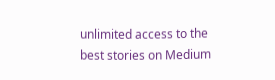unlimited access to the best stories on Medium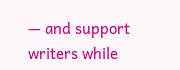— and support writers while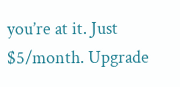you’re at it. Just $5/month. Upgrade